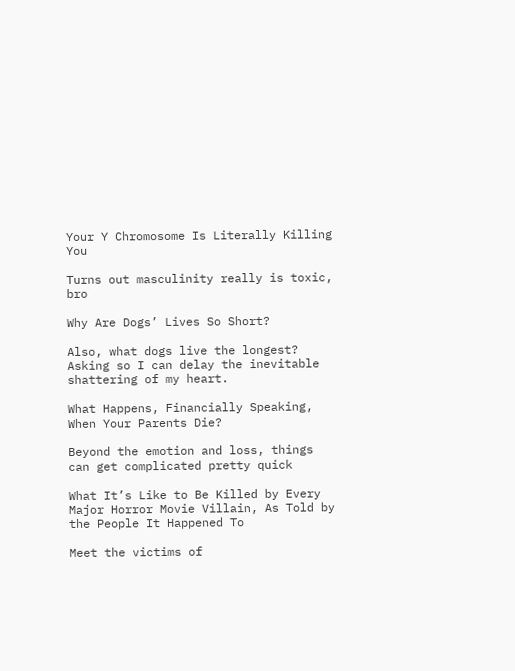Your Y Chromosome Is Literally Killing You

Turns out masculinity really is toxic, bro

Why Are Dogs’ Lives So Short?

Also, what dogs live the longest? Asking so I can delay the inevitable shattering of my heart.

What Happens, Financially Speaking, When Your Parents Die?

Beyond the emotion and loss, things can get complicated pretty quick

What It’s Like to Be Killed by Every Major Horror Movie Villain, As Told by the People It Happened To

Meet the victims of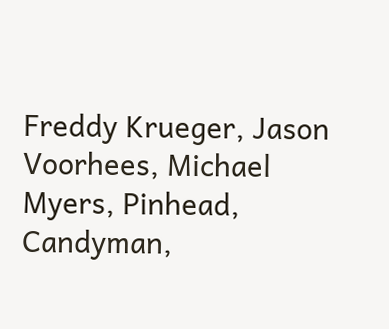Freddy Krueger, Jason Voorhees, Michael Myers, Pinhead, Candyman,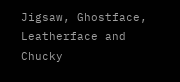Jigsaw, Ghostface, Leatherface and Chucky